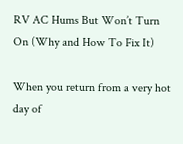RV AC Hums But Won’t Turn On (Why and How To Fix It)

When you return from a very hot day of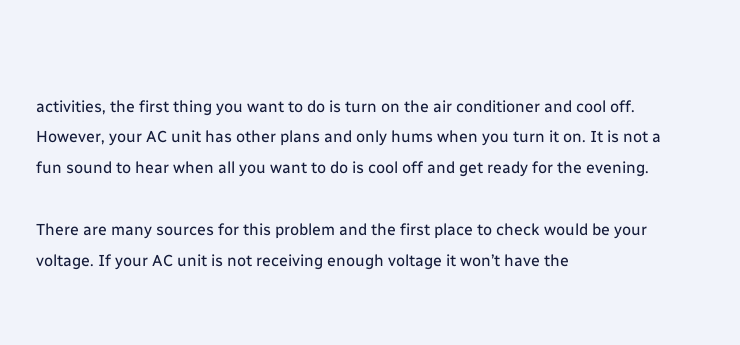activities, the first thing you want to do is turn on the air conditioner and cool off. However, your AC unit has other plans and only hums when you turn it on. It is not a fun sound to hear when all you want to do is cool off and get ready for the evening.

There are many sources for this problem and the first place to check would be your voltage. If your AC unit is not receiving enough voltage it won’t have the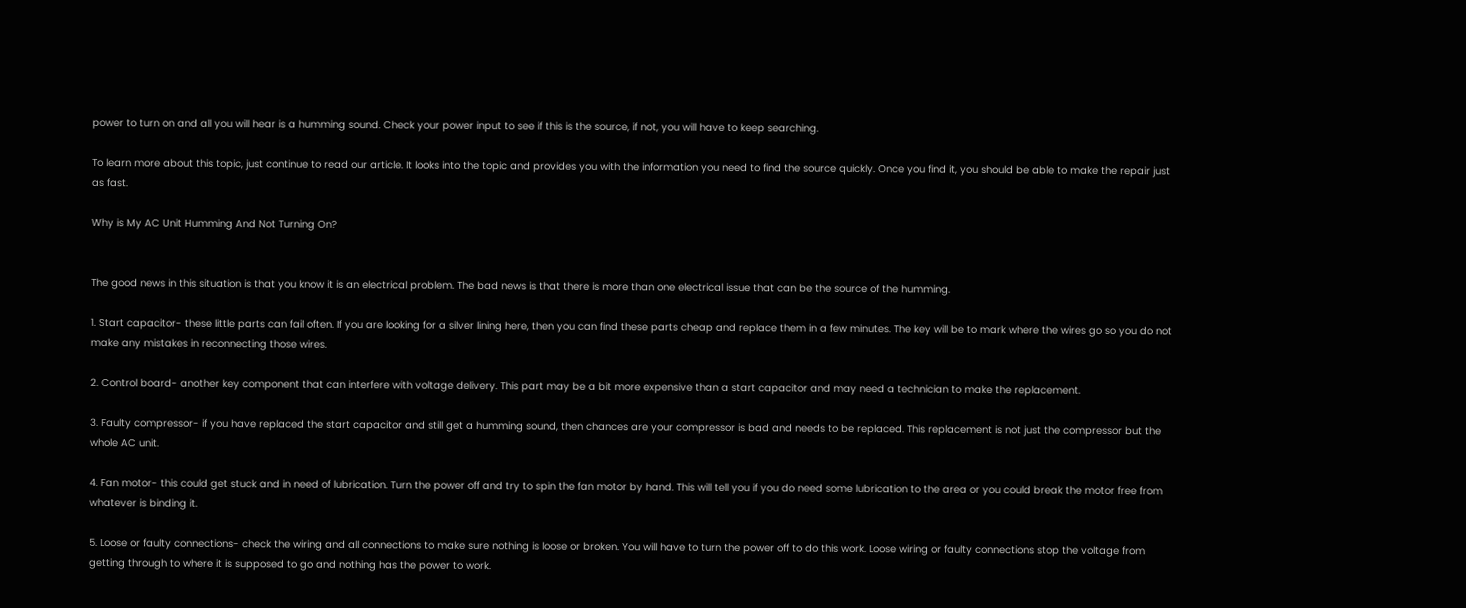power to turn on and all you will hear is a humming sound. Check your power input to see if this is the source, if not, you will have to keep searching.

To learn more about this topic, just continue to read our article. It looks into the topic and provides you with the information you need to find the source quickly. Once you find it, you should be able to make the repair just as fast.

Why is My AC Unit Humming And Not Turning On?


The good news in this situation is that you know it is an electrical problem. The bad news is that there is more than one electrical issue that can be the source of the humming.

1. Start capacitor- these little parts can fail often. If you are looking for a silver lining here, then you can find these parts cheap and replace them in a few minutes. The key will be to mark where the wires go so you do not make any mistakes in reconnecting those wires.

2. Control board- another key component that can interfere with voltage delivery. This part may be a bit more expensive than a start capacitor and may need a technician to make the replacement.

3. Faulty compressor- if you have replaced the start capacitor and still get a humming sound, then chances are your compressor is bad and needs to be replaced. This replacement is not just the compressor but the whole AC unit.

4. Fan motor- this could get stuck and in need of lubrication. Turn the power off and try to spin the fan motor by hand. This will tell you if you do need some lubrication to the area or you could break the motor free from whatever is binding it.

5. Loose or faulty connections- check the wiring and all connections to make sure nothing is loose or broken. You will have to turn the power off to do this work. Loose wiring or faulty connections stop the voltage from getting through to where it is supposed to go and nothing has the power to work.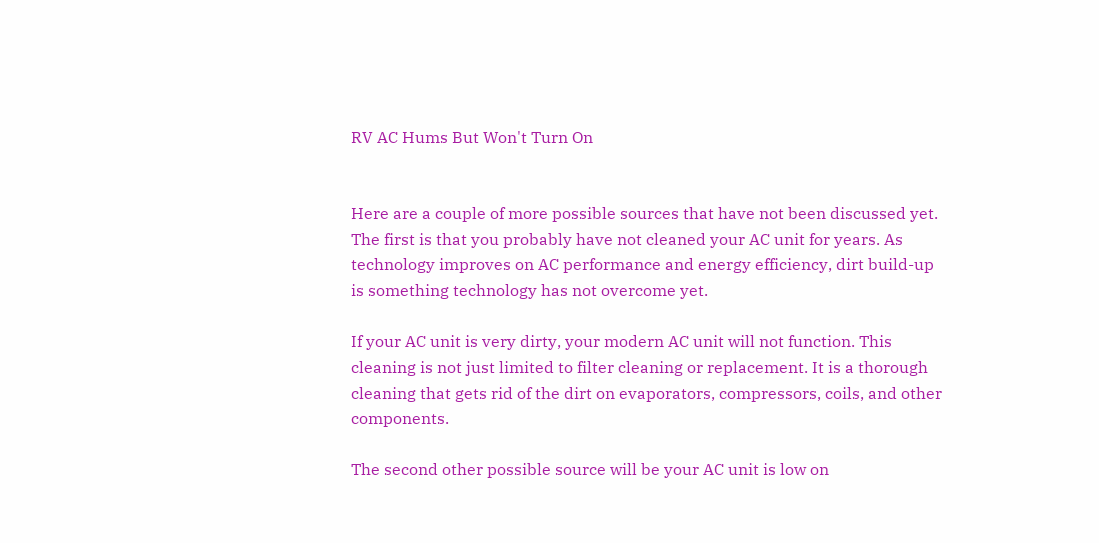RV AC Hums But Won't Turn On


Here are a couple of more possible sources that have not been discussed yet. The first is that you probably have not cleaned your AC unit for years. As technology improves on AC performance and energy efficiency, dirt build-up is something technology has not overcome yet.

If your AC unit is very dirty, your modern AC unit will not function. This cleaning is not just limited to filter cleaning or replacement. It is a thorough cleaning that gets rid of the dirt on evaporators, compressors, coils, and other components.

The second other possible source will be your AC unit is low on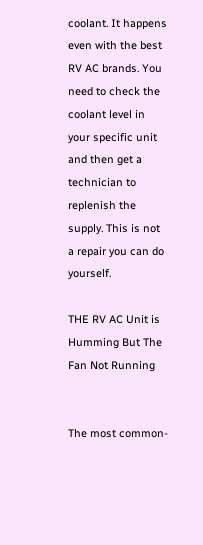coolant. It happens even with the best RV AC brands. You need to check the coolant level in your specific unit and then get a technician to replenish the supply. This is not a repair you can do yourself.

THE RV AC Unit is Humming But The Fan Not Running


The most common-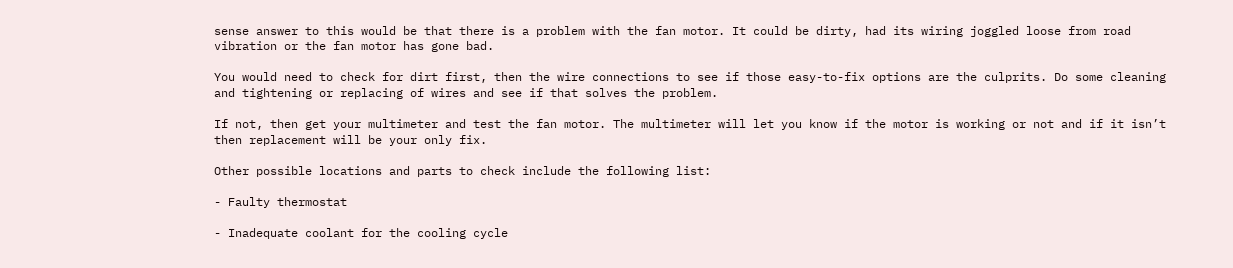sense answer to this would be that there is a problem with the fan motor. It could be dirty, had its wiring joggled loose from road vibration or the fan motor has gone bad.

You would need to check for dirt first, then the wire connections to see if those easy-to-fix options are the culprits. Do some cleaning and tightening or replacing of wires and see if that solves the problem.

If not, then get your multimeter and test the fan motor. The multimeter will let you know if the motor is working or not and if it isn’t then replacement will be your only fix.

Other possible locations and parts to check include the following list:

- Faulty thermostat

- Inadequate coolant for the cooling cycle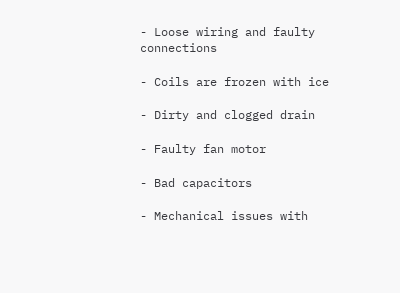- Loose wiring and faulty connections

- Coils are frozen with ice

- Dirty and clogged drain

- Faulty fan motor

- Bad capacitors

- Mechanical issues with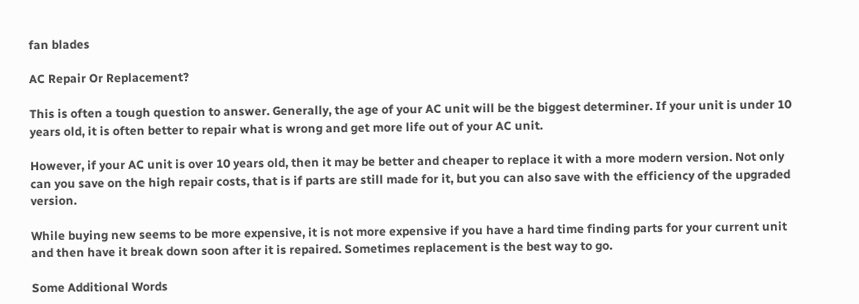fan blades

AC Repair Or Replacement?

This is often a tough question to answer. Generally, the age of your AC unit will be the biggest determiner. If your unit is under 10 years old, it is often better to repair what is wrong and get more life out of your AC unit.

However, if your AC unit is over 10 years old, then it may be better and cheaper to replace it with a more modern version. Not only can you save on the high repair costs, that is if parts are still made for it, but you can also save with the efficiency of the upgraded version.

While buying new seems to be more expensive, it is not more expensive if you have a hard time finding parts for your current unit and then have it break down soon after it is repaired. Sometimes replacement is the best way to go.

Some Additional Words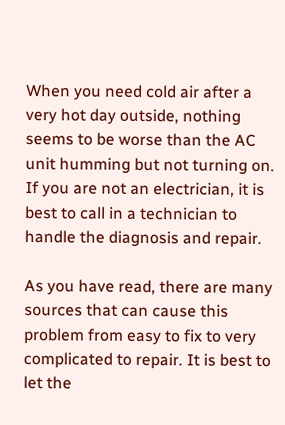When you need cold air after a very hot day outside, nothing seems to be worse than the AC unit humming but not turning on. If you are not an electrician, it is best to call in a technician to handle the diagnosis and repair.

As you have read, there are many sources that can cause this problem from easy to fix to very complicated to repair. It is best to let the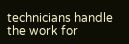technicians handle the work for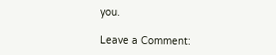you.

Leave a Comment: